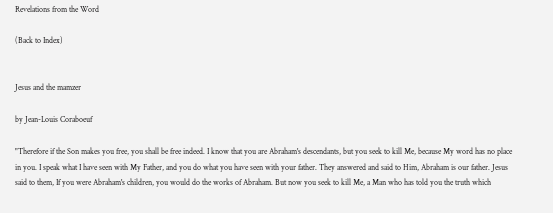Revelations from the Word

(Back to Index)


Jesus and the mamzer

by Jean-Louis Coraboeuf

"Therefore if the Son makes you free, you shall be free indeed. I know that you are Abraham's descendants, but you seek to kill Me, because My word has no place in you. I speak what I have seen with My Father, and you do what you have seen with your father. They answered and said to Him, Abraham is our father. Jesus said to them, If you were Abraham's children, you would do the works of Abraham. But now you seek to kill Me, a Man who has told you the truth which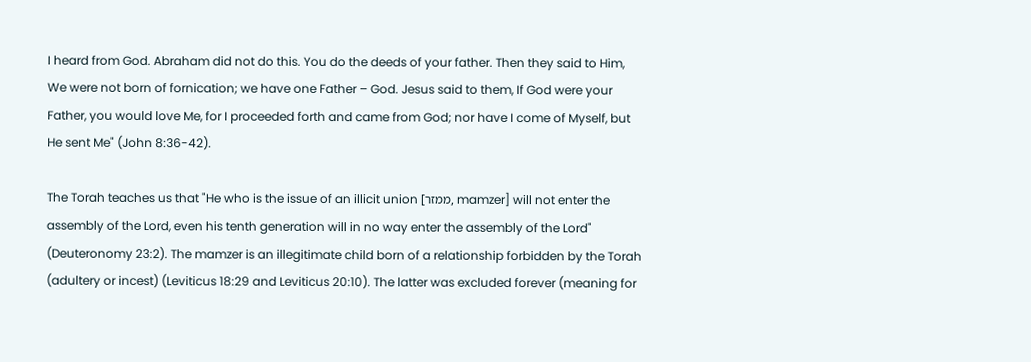I heard from God. Abraham did not do this. You do the deeds of your father. Then they said to Him, We were not born of fornication; we have one Father – God. Jesus said to them, If God were your Father, you would love Me, for I proceeded forth and came from God; nor have I come of Myself, but He sent Me" (John 8:36-42).

The Torah teaches us that "He who is the issue of an illicit union [ממזר, mamzer] will not enter the assembly of the Lord, even his tenth generation will in no way enter the assembly of the Lord" (Deuteronomy 23:2). The mamzer is an illegitimate child born of a relationship forbidden by the Torah (adultery or incest) (Leviticus 18:29 and Leviticus 20:10). The latter was excluded forever (meaning for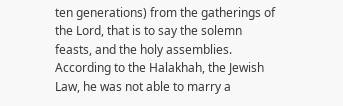ten generations) from the gatherings of the Lord, that is to say the solemn feasts, and the holy assemblies. According to the Halakhah, the Jewish Law, he was not able to marry a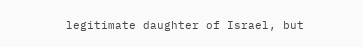legitimate daughter of Israel, but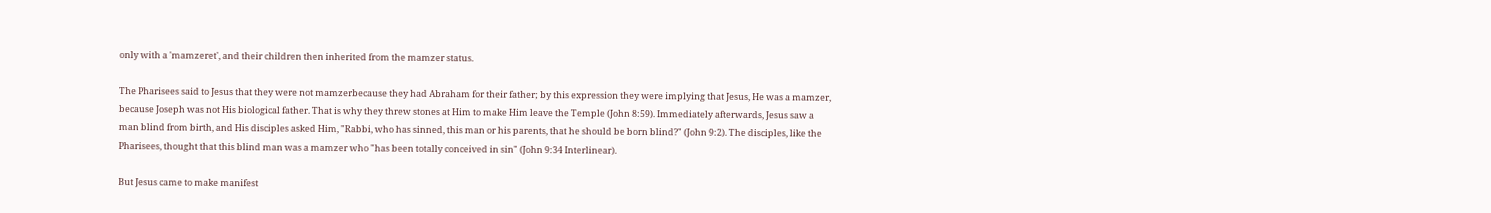only with a 'mamzeret', and their children then inherited from the mamzer status.

The Pharisees said to Jesus that they were not mamzerbecause they had Abraham for their father; by this expression they were implying that Jesus, He was a mamzer, because Joseph was not His biological father. That is why they threw stones at Him to make Him leave the Temple (John 8:59). Immediately afterwards, Jesus saw a man blind from birth, and His disciples asked Him, "Rabbi, who has sinned, this man or his parents, that he should be born blind?" (John 9:2). The disciples, like the Pharisees, thought that this blind man was a mamzer who "has been totally conceived in sin" (John 9:34 Interlinear).

But Jesus came to make manifest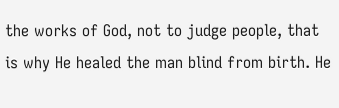the works of God, not to judge people, that is why He healed the man blind from birth. He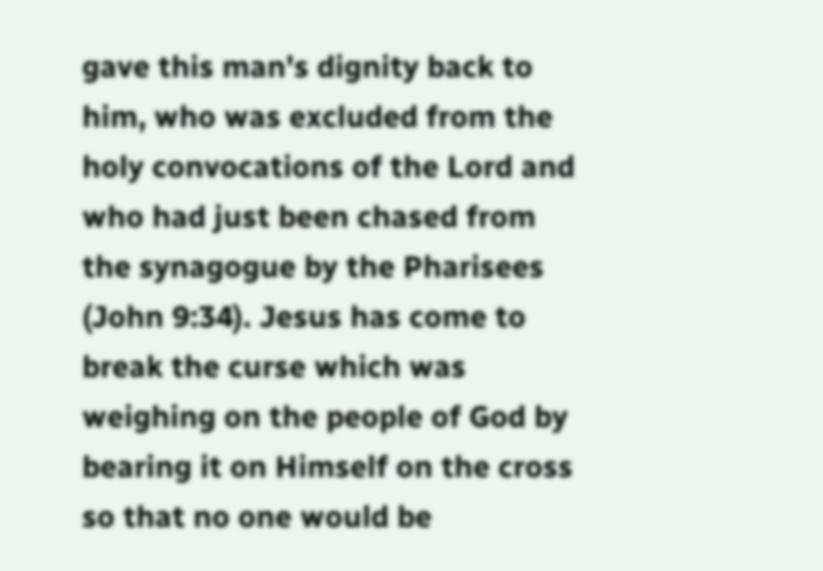gave this man's dignity back to him, who was excluded from the holy convocations of the Lord and who had just been chased from the synagogue by the Pharisees (John 9:34). Jesus has come to break the curse which was weighing on the people of God by bearing it on Himself on the cross so that no one would be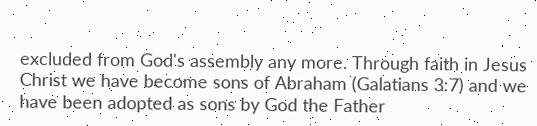excluded from God's assembly any more. Through faith in Jesus Christ we have become sons of Abraham (Galatians 3:7) and we have been adopted as sons by God the Father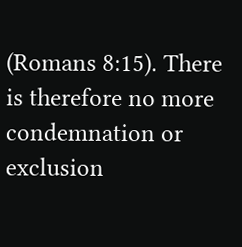(Romans 8:15). There is therefore no more condemnation or exclusion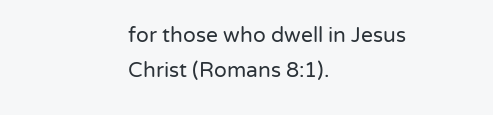for those who dwell in Jesus Christ (Romans 8:1).